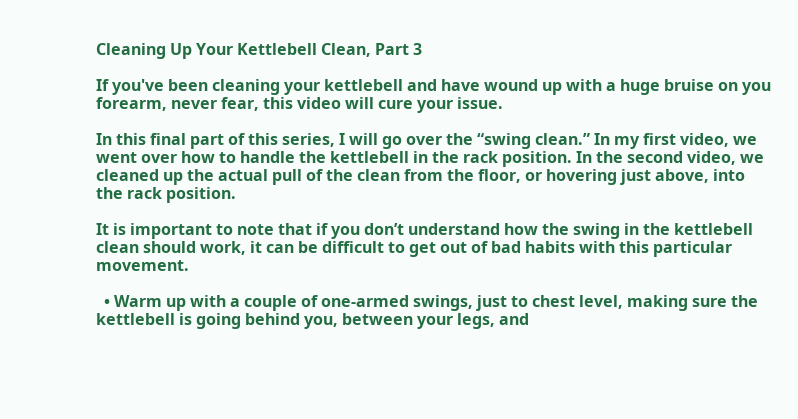Cleaning Up Your Kettlebell Clean, Part 3

If you've been cleaning your kettlebell and have wound up with a huge bruise on you forearm, never fear, this video will cure your issue.

In this final part of this series, I will go over the “swing clean.” In my first video, we went over how to handle the kettlebell in the rack position. In the second video, we cleaned up the actual pull of the clean from the floor, or hovering just above, into the rack position.

It is important to note that if you don’t understand how the swing in the kettlebell clean should work, it can be difficult to get out of bad habits with this particular movement.

  • Warm up with a couple of one-armed swings, just to chest level, making sure the kettlebell is going behind you, between your legs, and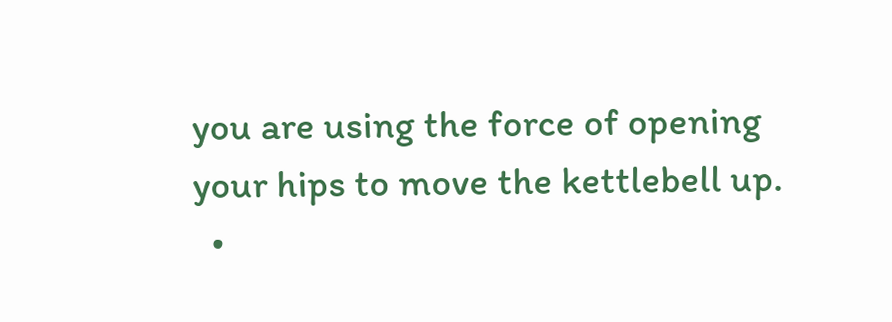you are using the force of opening your hips to move the kettlebell up.
  •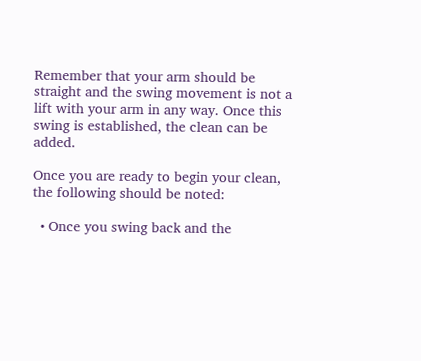Remember that your arm should be straight and the swing movement is not a lift with your arm in any way. Once this swing is established, the clean can be added.

Once you are ready to begin your clean, the following should be noted:

  • Once you swing back and the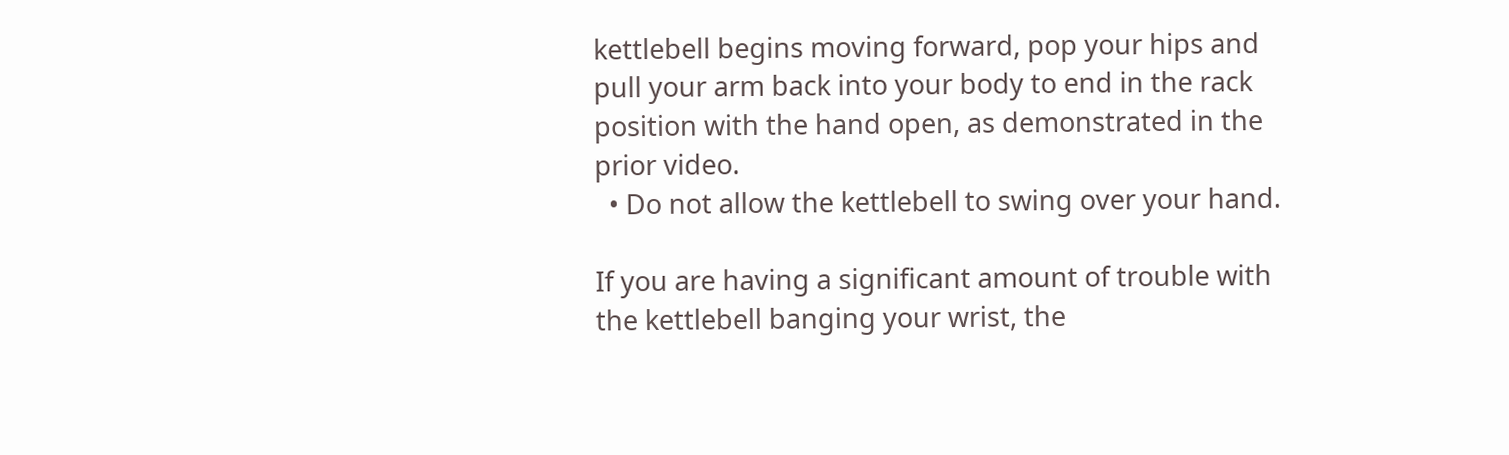kettlebell begins moving forward, pop your hips and pull your arm back into your body to end in the rack position with the hand open, as demonstrated in the prior video.
  • Do not allow the kettlebell to swing over your hand.

If you are having a significant amount of trouble with the kettlebell banging your wrist, the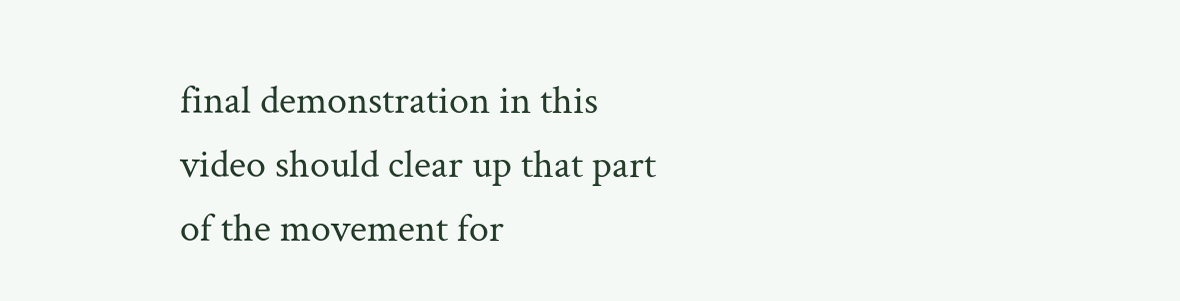final demonstration in this video should clear up that part of the movement for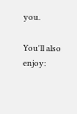you.

You'll also enjoy: